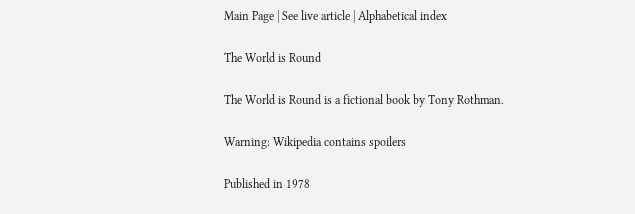Main Page | See live article | Alphabetical index

The World is Round

The World is Round is a fictional book by Tony Rothman.

Warning: Wikipedia contains spoilers

Published in 1978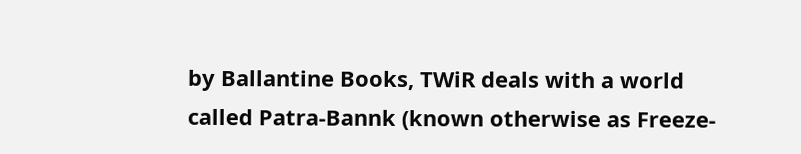by Ballantine Books, TWiR deals with a world called Patra-Bannk (known otherwise as Freeze-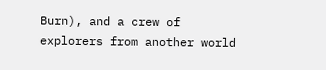Burn), and a crew of explorers from another world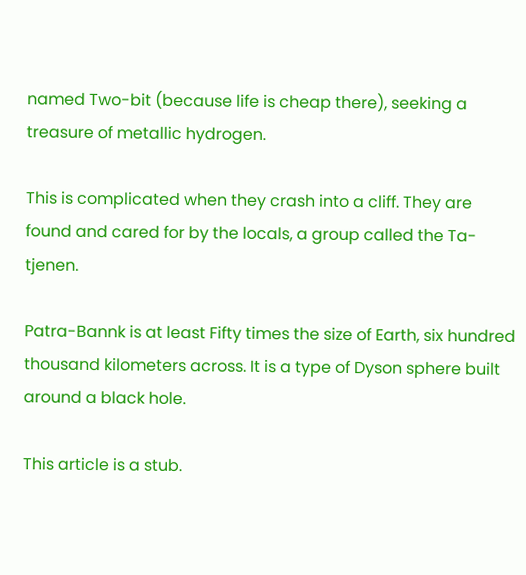named Two-bit (because life is cheap there), seeking a treasure of metallic hydrogen.

This is complicated when they crash into a cliff. They are found and cared for by the locals, a group called the Ta-tjenen.

Patra-Bannk is at least Fifty times the size of Earth, six hundred thousand kilometers across. It is a type of Dyson sphere built around a black hole.

This article is a stub.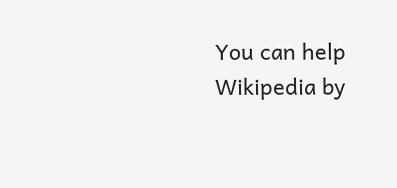You can help Wikipedia by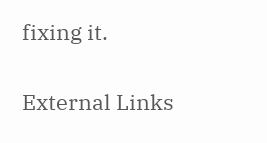fixing it.

External Links